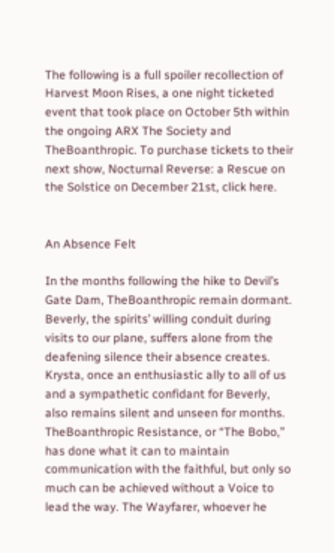The following is a full spoiler recollection of Harvest Moon Rises, a one night ticketed event that took place on October 5th within the ongoing ARX The Society and TheBoanthropic. To purchase tickets to their next show, Nocturnal Reverse: a Rescue on the Solstice on December 21st, click here.


An Absence Felt

In the months following the hike to Devil’s Gate Dam, TheBoanthropic remain dormant. Beverly, the spirits’ willing conduit during visits to our plane, suffers alone from the deafening silence their absence creates. Krysta, once an enthusiastic ally to all of us and a sympathetic confidant for Beverly, also remains silent and unseen for months. TheBoanthropic Resistance, or “The Bobo,” has done what it can to maintain communication with the faithful, but only so much can be achieved without a Voice to lead the way. The Wayfarer, whoever he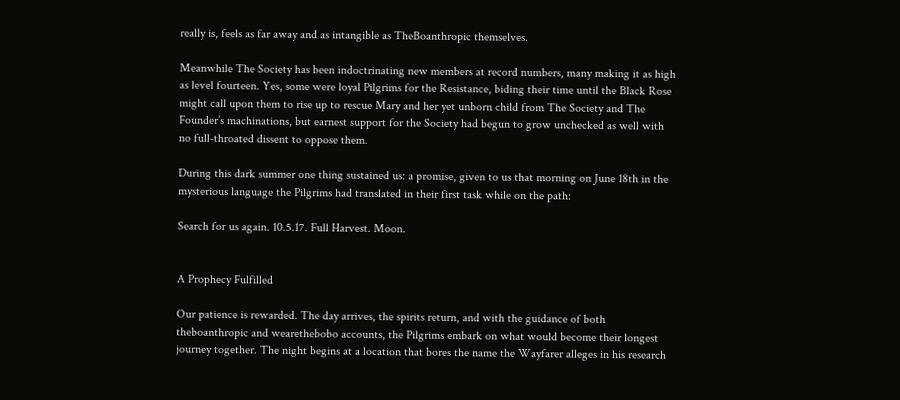really is, feels as far away and as intangible as TheBoanthropic themselves.

Meanwhile The Society has been indoctrinating new members at record numbers, many making it as high as level fourteen. Yes, some were loyal Pilgrims for the Resistance, biding their time until the Black Rose might call upon them to rise up to rescue Mary and her yet unborn child from The Society and The Founder’s machinations, but earnest support for the Society had begun to grow unchecked as well with no full-throated dissent to oppose them.

During this dark summer one thing sustained us: a promise, given to us that morning on June 18th in the mysterious language the Pilgrims had translated in their first task while on the path:

Search for us again. 10.5.17. Full Harvest. Moon.


A Prophecy Fulfilled

Our patience is rewarded. The day arrives, the spirits return, and with the guidance of both theboanthropic and wearethebobo accounts, the Pilgrims embark on what would become their longest journey together. The night begins at a location that bores the name the Wayfarer alleges in his research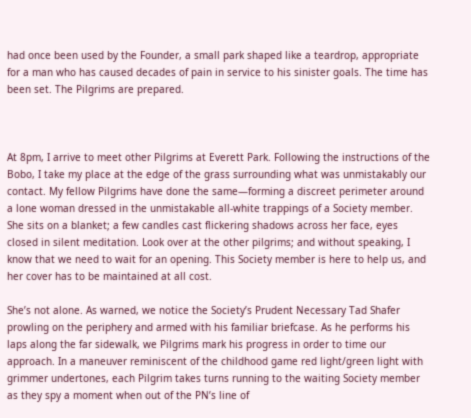had once been used by the Founder, a small park shaped like a teardrop, appropriate for a man who has caused decades of pain in service to his sinister goals. The time has been set. The Pilgrims are prepared.



At 8pm, I arrive to meet other Pilgrims at Everett Park. Following the instructions of the Bobo, I take my place at the edge of the grass surrounding what was unmistakably our contact. My fellow Pilgrims have done the same—forming a discreet perimeter around a lone woman dressed in the unmistakable all-white trappings of a Society member. She sits on a blanket; a few candles cast flickering shadows across her face, eyes closed in silent meditation. Look over at the other pilgrims; and without speaking, I know that we need to wait for an opening. This Society member is here to help us, and her cover has to be maintained at all cost.

She’s not alone. As warned, we notice the Society’s Prudent Necessary Tad Shafer prowling on the periphery and armed with his familiar briefcase. As he performs his laps along the far sidewalk, we Pilgrims mark his progress in order to time our approach. In a maneuver reminiscent of the childhood game red light/green light with grimmer undertones, each Pilgrim takes turns running to the waiting Society member as they spy a moment when out of the PN’s line of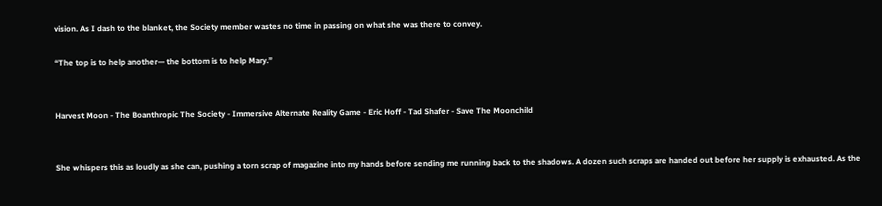vision. As I dash to the blanket, the Society member wastes no time in passing on what she was there to convey.

“The top is to help another— the bottom is to help Mary.”


Harvest Moon - The Boanthropic The Society - Immersive Alternate Reality Game - Eric Hoff - Tad Shafer - Save The Moonchild


She whispers this as loudly as she can, pushing a torn scrap of magazine into my hands before sending me running back to the shadows. A dozen such scraps are handed out before her supply is exhausted. As the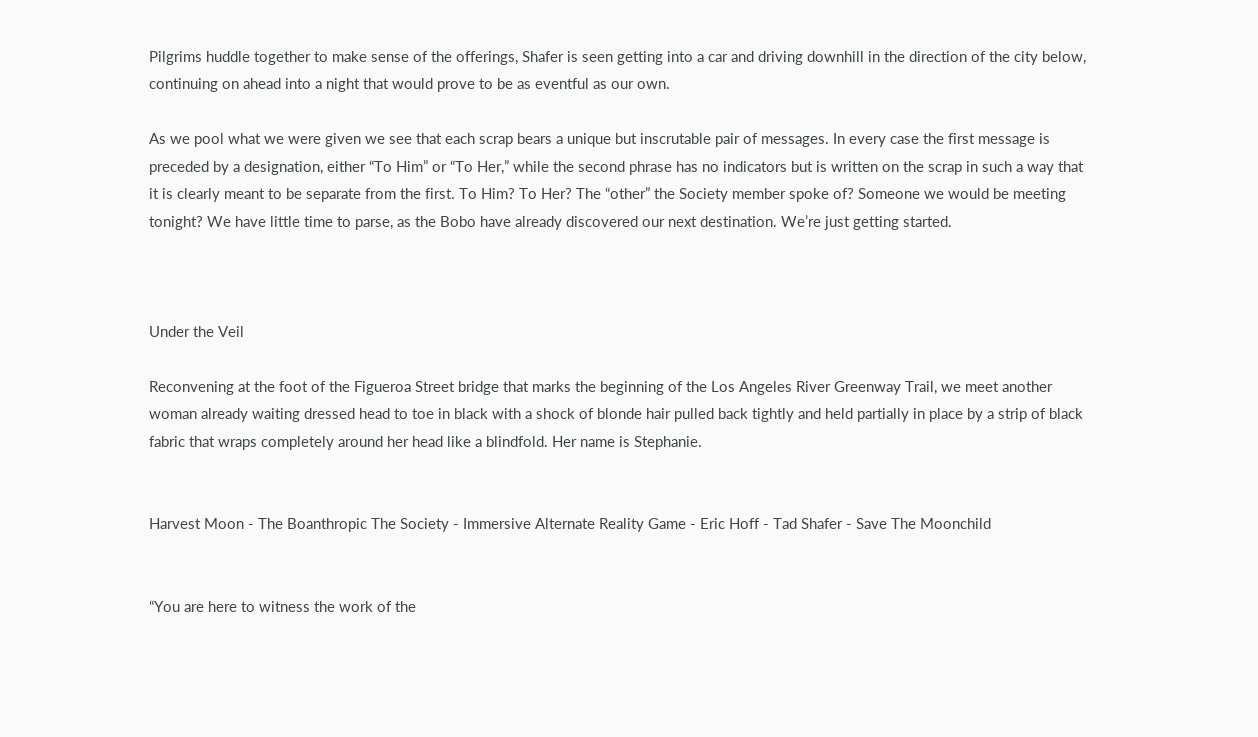Pilgrims huddle together to make sense of the offerings, Shafer is seen getting into a car and driving downhill in the direction of the city below, continuing on ahead into a night that would prove to be as eventful as our own.

As we pool what we were given we see that each scrap bears a unique but inscrutable pair of messages. In every case the first message is preceded by a designation, either “To Him” or “To Her,” while the second phrase has no indicators but is written on the scrap in such a way that it is clearly meant to be separate from the first. To Him? To Her? The “other” the Society member spoke of? Someone we would be meeting tonight? We have little time to parse, as the Bobo have already discovered our next destination. We’re just getting started.



Under the Veil

Reconvening at the foot of the Figueroa Street bridge that marks the beginning of the Los Angeles River Greenway Trail, we meet another woman already waiting dressed head to toe in black with a shock of blonde hair pulled back tightly and held partially in place by a strip of black fabric that wraps completely around her head like a blindfold. Her name is Stephanie.


Harvest Moon - The Boanthropic The Society - Immersive Alternate Reality Game - Eric Hoff - Tad Shafer - Save The Moonchild


“You are here to witness the work of the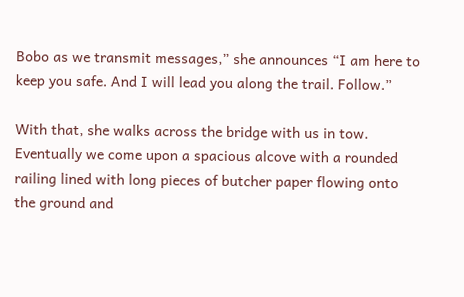Bobo as we transmit messages,” she announces “I am here to keep you safe. And I will lead you along the trail. Follow.”

With that, she walks across the bridge with us in tow. Eventually we come upon a spacious alcove with a rounded railing lined with long pieces of butcher paper flowing onto the ground and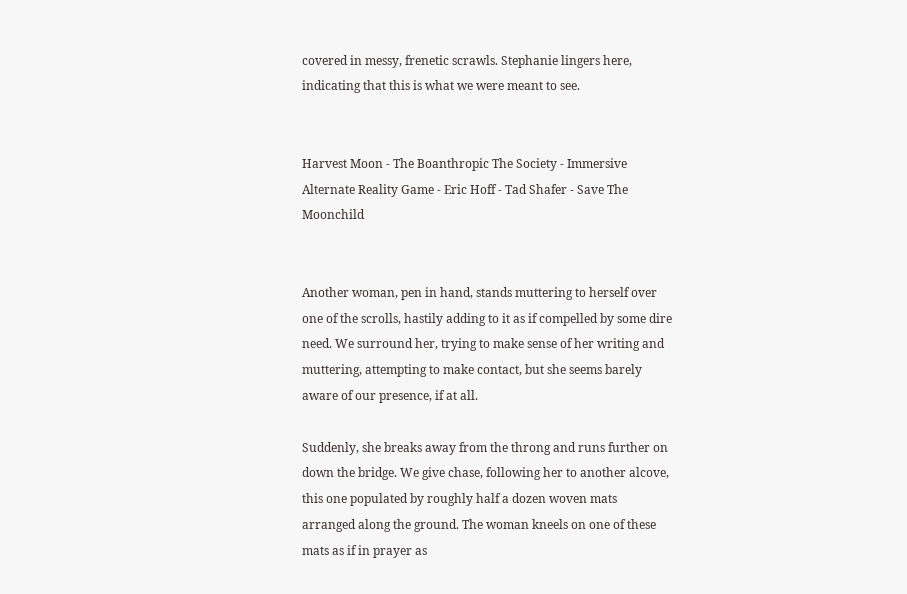covered in messy, frenetic scrawls. Stephanie lingers here, indicating that this is what we were meant to see.


Harvest Moon - The Boanthropic The Society - Immersive Alternate Reality Game - Eric Hoff - Tad Shafer - Save The Moonchild


Another woman, pen in hand, stands muttering to herself over one of the scrolls, hastily adding to it as if compelled by some dire need. We surround her, trying to make sense of her writing and muttering, attempting to make contact, but she seems barely aware of our presence, if at all.

Suddenly, she breaks away from the throng and runs further on down the bridge. We give chase, following her to another alcove, this one populated by roughly half a dozen woven mats arranged along the ground. The woman kneels on one of these mats as if in prayer as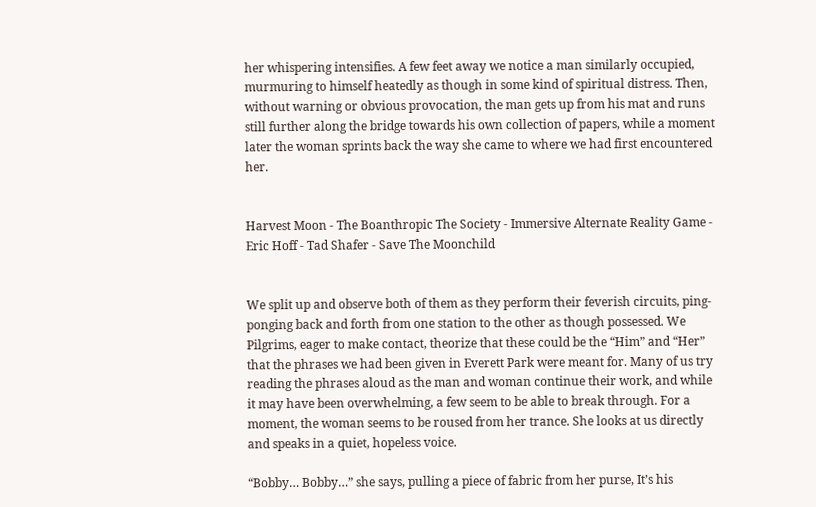her whispering intensifies. A few feet away we notice a man similarly occupied, murmuring to himself heatedly as though in some kind of spiritual distress. Then, without warning or obvious provocation, the man gets up from his mat and runs still further along the bridge towards his own collection of papers, while a moment later the woman sprints back the way she came to where we had first encountered her.


Harvest Moon - The Boanthropic The Society - Immersive Alternate Reality Game - Eric Hoff - Tad Shafer - Save The Moonchild


We split up and observe both of them as they perform their feverish circuits, ping-ponging back and forth from one station to the other as though possessed. We Pilgrims, eager to make contact, theorize that these could be the “Him” and “Her” that the phrases we had been given in Everett Park were meant for. Many of us try reading the phrases aloud as the man and woman continue their work, and while it may have been overwhelming, a few seem to be able to break through. For a moment, the woman seems to be roused from her trance. She looks at us directly and speaks in a quiet, hopeless voice.

“Bobby… Bobby…” she says, pulling a piece of fabric from her purse, It’s his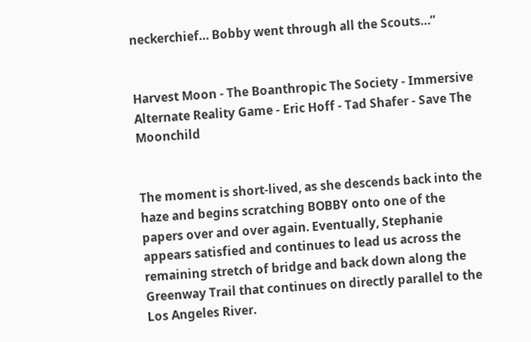neckerchief… Bobby went through all the Scouts…”


Harvest Moon - The Boanthropic The Society - Immersive Alternate Reality Game - Eric Hoff - Tad Shafer - Save The Moonchild


The moment is short-lived, as she descends back into the haze and begins scratching BOBBY onto one of the papers over and over again. Eventually, Stephanie appears satisfied and continues to lead us across the remaining stretch of bridge and back down along the Greenway Trail that continues on directly parallel to the Los Angeles River.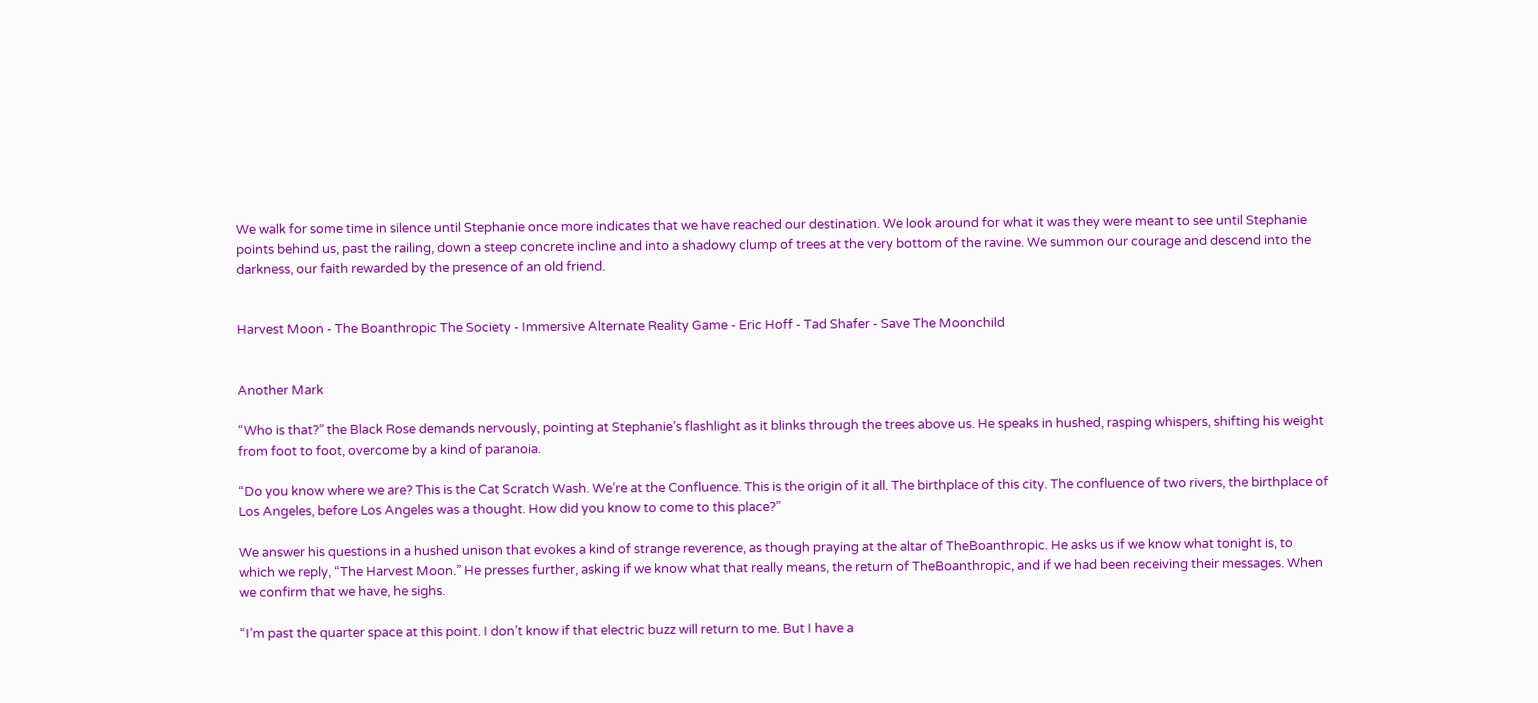We walk for some time in silence until Stephanie once more indicates that we have reached our destination. We look around for what it was they were meant to see until Stephanie points behind us, past the railing, down a steep concrete incline and into a shadowy clump of trees at the very bottom of the ravine. We summon our courage and descend into the darkness, our faith rewarded by the presence of an old friend.


Harvest Moon - The Boanthropic The Society - Immersive Alternate Reality Game - Eric Hoff - Tad Shafer - Save The Moonchild


Another Mark

“Who is that?” the Black Rose demands nervously, pointing at Stephanie’s flashlight as it blinks through the trees above us. He speaks in hushed, rasping whispers, shifting his weight from foot to foot, overcome by a kind of paranoia.

“Do you know where we are? This is the Cat Scratch Wash. We’re at the Confluence. This is the origin of it all. The birthplace of this city. The confluence of two rivers, the birthplace of Los Angeles, before Los Angeles was a thought. How did you know to come to this place?”

We answer his questions in a hushed unison that evokes a kind of strange reverence, as though praying at the altar of TheBoanthropic. He asks us if we know what tonight is, to which we reply, “The Harvest Moon.” He presses further, asking if we know what that really means, the return of TheBoanthropic, and if we had been receiving their messages. When we confirm that we have, he sighs.

“I’m past the quarter space at this point. I don’t know if that electric buzz will return to me. But I have a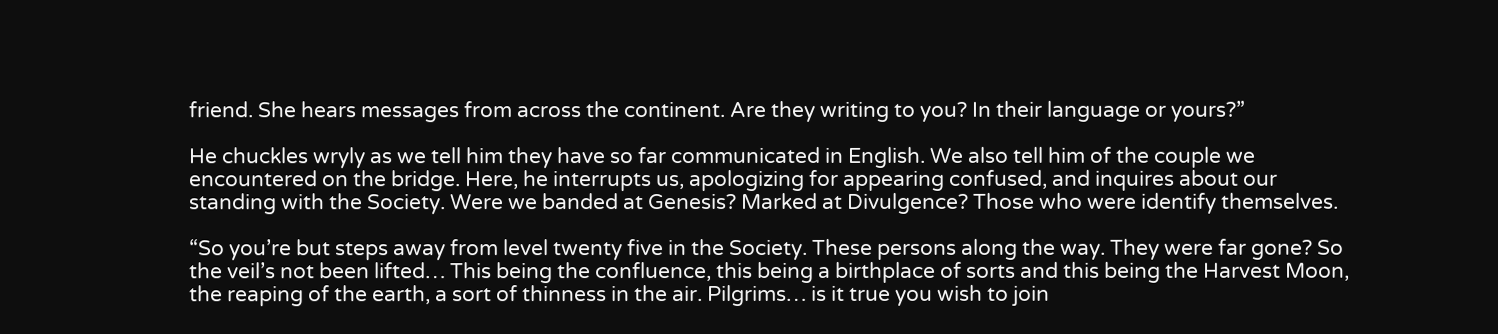friend. She hears messages from across the continent. Are they writing to you? In their language or yours?”

He chuckles wryly as we tell him they have so far communicated in English. We also tell him of the couple we encountered on the bridge. Here, he interrupts us, apologizing for appearing confused, and inquires about our standing with the Society. Were we banded at Genesis? Marked at Divulgence? Those who were identify themselves.

“So you’re but steps away from level twenty five in the Society. These persons along the way. They were far gone? So the veil’s not been lifted… This being the confluence, this being a birthplace of sorts and this being the Harvest Moon, the reaping of the earth, a sort of thinness in the air. Pilgrims… is it true you wish to join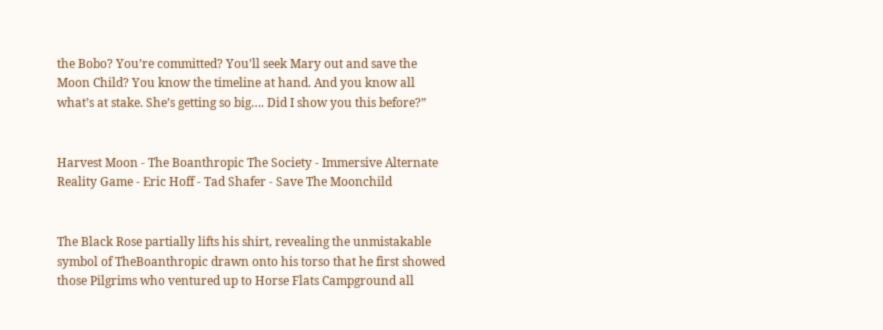the Bobo? You’re committed? You’ll seek Mary out and save the Moon Child? You know the timeline at hand. And you know all what’s at stake. She’s getting so big…. Did I show you this before?”


Harvest Moon - The Boanthropic The Society - Immersive Alternate Reality Game - Eric Hoff - Tad Shafer - Save The Moonchild


The Black Rose partially lifts his shirt, revealing the unmistakable symbol of TheBoanthropic drawn onto his torso that he first showed those Pilgrims who ventured up to Horse Flats Campground all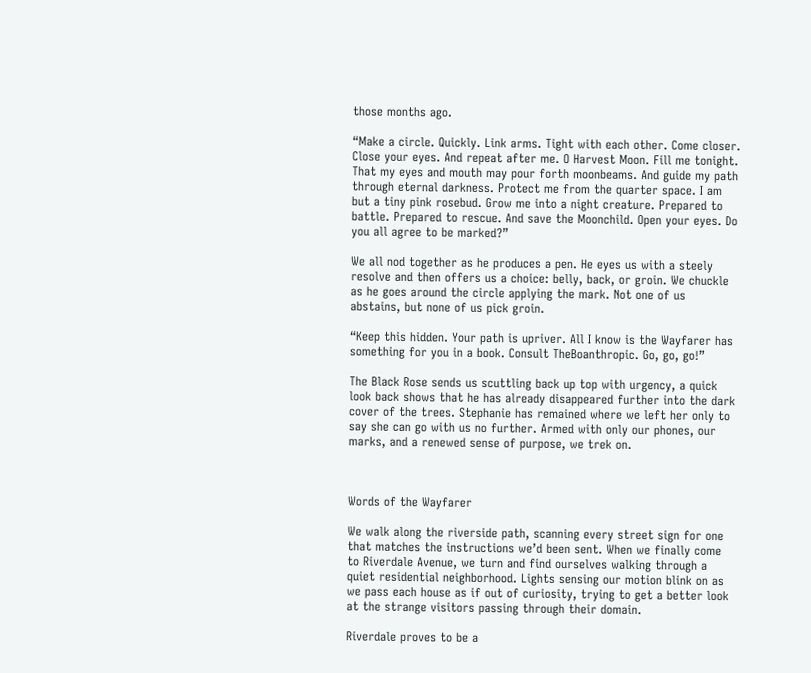those months ago.

“Make a circle. Quickly. Link arms. Tight with each other. Come closer. Close your eyes. And repeat after me. O Harvest Moon. Fill me tonight. That my eyes and mouth may pour forth moonbeams. And guide my path through eternal darkness. Protect me from the quarter space. I am but a tiny pink rosebud. Grow me into a night creature. Prepared to battle. Prepared to rescue. And save the Moonchild. Open your eyes. Do you all agree to be marked?”

We all nod together as he produces a pen. He eyes us with a steely resolve and then offers us a choice: belly, back, or groin. We chuckle as he goes around the circle applying the mark. Not one of us abstains, but none of us pick groin.

“Keep this hidden. Your path is upriver. All I know is the Wayfarer has something for you in a book. Consult TheBoanthropic. Go, go, go!”

The Black Rose sends us scuttling back up top with urgency, a quick look back shows that he has already disappeared further into the dark cover of the trees. Stephanie has remained where we left her only to say she can go with us no further. Armed with only our phones, our marks, and a renewed sense of purpose, we trek on.



Words of the Wayfarer

We walk along the riverside path, scanning every street sign for one that matches the instructions we’d been sent. When we finally come to Riverdale Avenue, we turn and find ourselves walking through a quiet residential neighborhood. Lights sensing our motion blink on as we pass each house as if out of curiosity, trying to get a better look at the strange visitors passing through their domain.

Riverdale proves to be a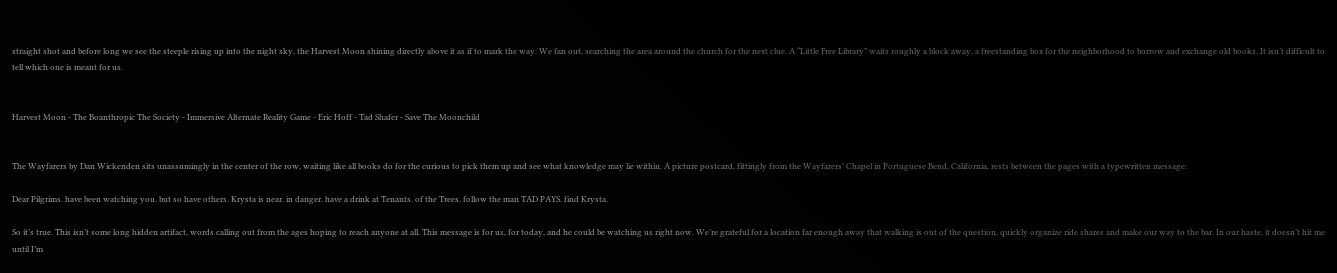straight shot and before long we see the steeple rising up into the night sky, the Harvest Moon shining directly above it as if to mark the way. We fan out, searching the area around the church for the next clue. A “Little Free Library” waits roughly a block away, a freestanding box for the neighborhood to borrow and exchange old books. It isn’t difficult to tell which one is meant for us.


Harvest Moon - The Boanthropic The Society - Immersive Alternate Reality Game - Eric Hoff - Tad Shafer - Save The Moonchild


The Wayfarers by Dan Wickenden sits unassumingly in the center of the row, waiting like all books do for the curious to pick them up and see what knowledge may lie within. A picture postcard, fittingly from the Wayfarers’ Chapel in Portuguese Bend, California, rests between the pages with a typewritten message:

Dear Pilgrims. have been watching you. but so have others. Krysta is near. in danger. have a drink at Tenants. of the Trees. follow the man TAD PAYS. find Krysta.

So it’s true. This isn’t some long hidden artifact, words calling out from the ages hoping to reach anyone at all. This message is for us, for today, and he could be watching us right now. We’re grateful for a location far enough away that walking is out of the question, quickly organize ride shares and make our way to the bar. In our haste, it doesn’t hit me until I’m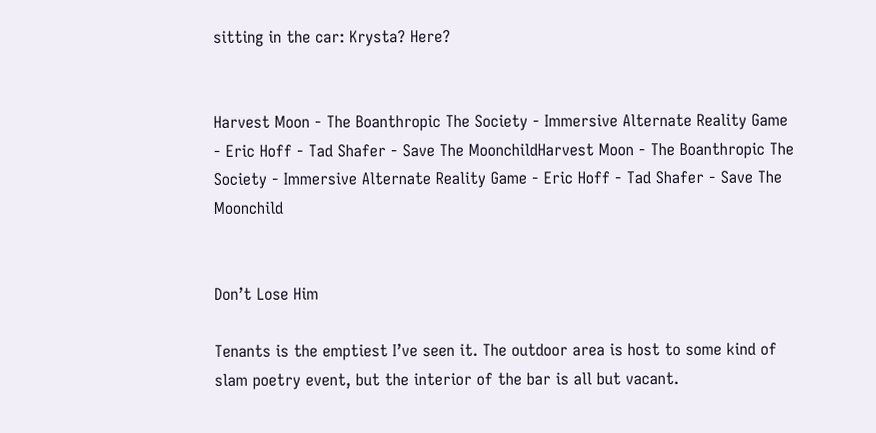sitting in the car: Krysta? Here?


Harvest Moon - The Boanthropic The Society - Immersive Alternate Reality Game - Eric Hoff - Tad Shafer - Save The MoonchildHarvest Moon - The Boanthropic The Society - Immersive Alternate Reality Game - Eric Hoff - Tad Shafer - Save The Moonchild


Don’t Lose Him

Tenants is the emptiest I’ve seen it. The outdoor area is host to some kind of slam poetry event, but the interior of the bar is all but vacant.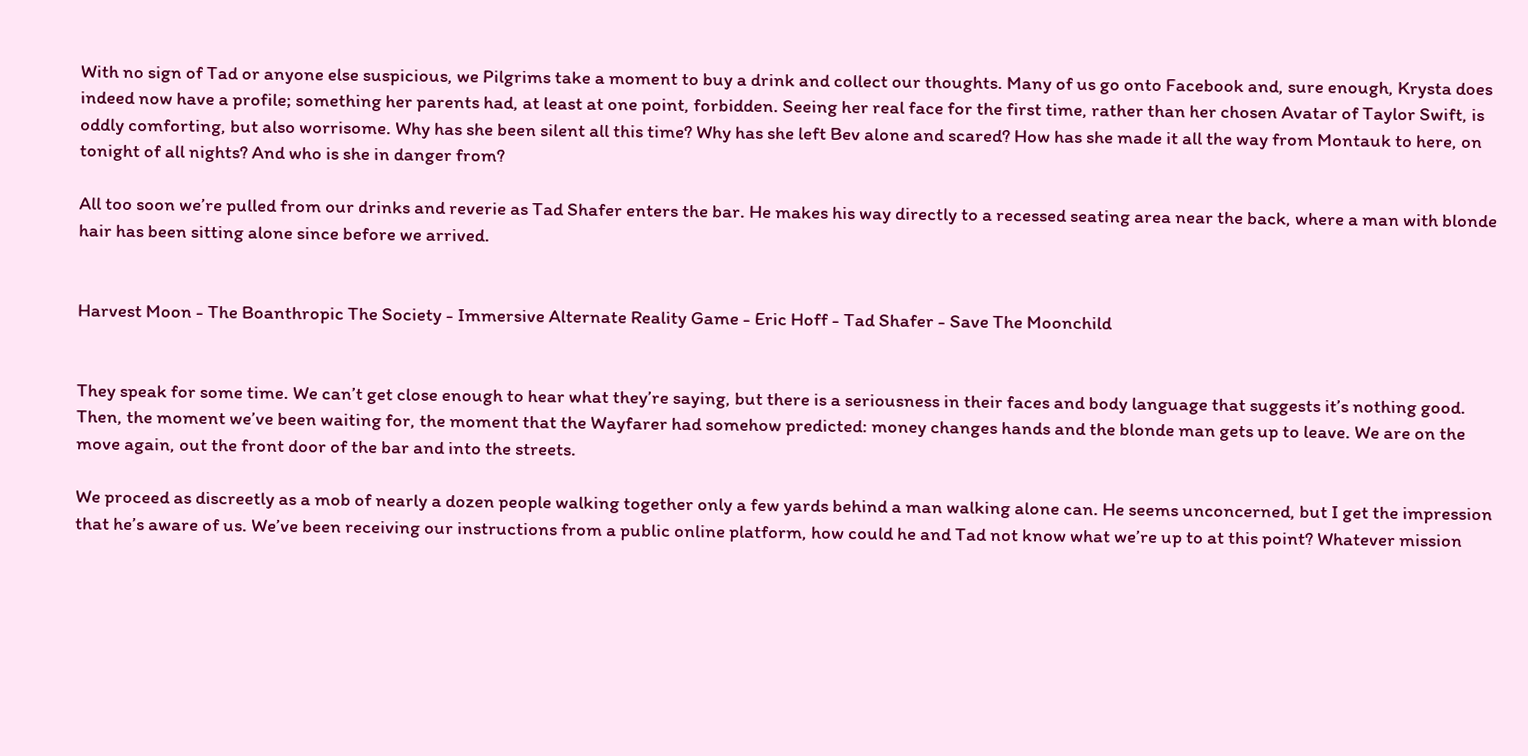With no sign of Tad or anyone else suspicious, we Pilgrims take a moment to buy a drink and collect our thoughts. Many of us go onto Facebook and, sure enough, Krysta does indeed now have a profile; something her parents had, at least at one point, forbidden. Seeing her real face for the first time, rather than her chosen Avatar of Taylor Swift, is oddly comforting, but also worrisome. Why has she been silent all this time? Why has she left Bev alone and scared? How has she made it all the way from Montauk to here, on tonight of all nights? And who is she in danger from?

All too soon we’re pulled from our drinks and reverie as Tad Shafer enters the bar. He makes his way directly to a recessed seating area near the back, where a man with blonde hair has been sitting alone since before we arrived.


Harvest Moon - The Boanthropic The Society - Immersive Alternate Reality Game - Eric Hoff - Tad Shafer - Save The Moonchild


They speak for some time. We can’t get close enough to hear what they’re saying, but there is a seriousness in their faces and body language that suggests it’s nothing good. Then, the moment we’ve been waiting for, the moment that the Wayfarer had somehow predicted: money changes hands and the blonde man gets up to leave. We are on the move again, out the front door of the bar and into the streets.

We proceed as discreetly as a mob of nearly a dozen people walking together only a few yards behind a man walking alone can. He seems unconcerned, but I get the impression that he’s aware of us. We’ve been receiving our instructions from a public online platform, how could he and Tad not know what we’re up to at this point? Whatever mission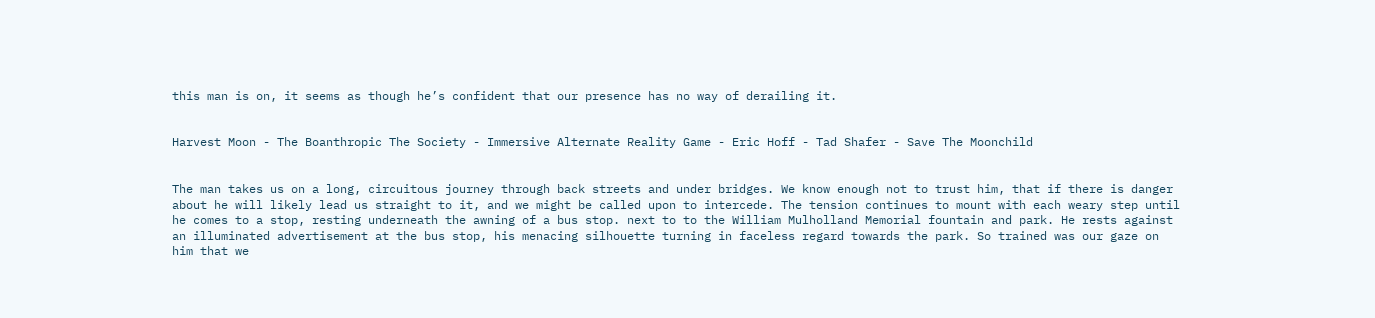this man is on, it seems as though he’s confident that our presence has no way of derailing it.


Harvest Moon - The Boanthropic The Society - Immersive Alternate Reality Game - Eric Hoff - Tad Shafer - Save The Moonchild


The man takes us on a long, circuitous journey through back streets and under bridges. We know enough not to trust him, that if there is danger about he will likely lead us straight to it, and we might be called upon to intercede. The tension continues to mount with each weary step until he comes to a stop, resting underneath the awning of a bus stop. next to to the William Mulholland Memorial fountain and park. He rests against an illuminated advertisement at the bus stop, his menacing silhouette turning in faceless regard towards the park. So trained was our gaze on him that we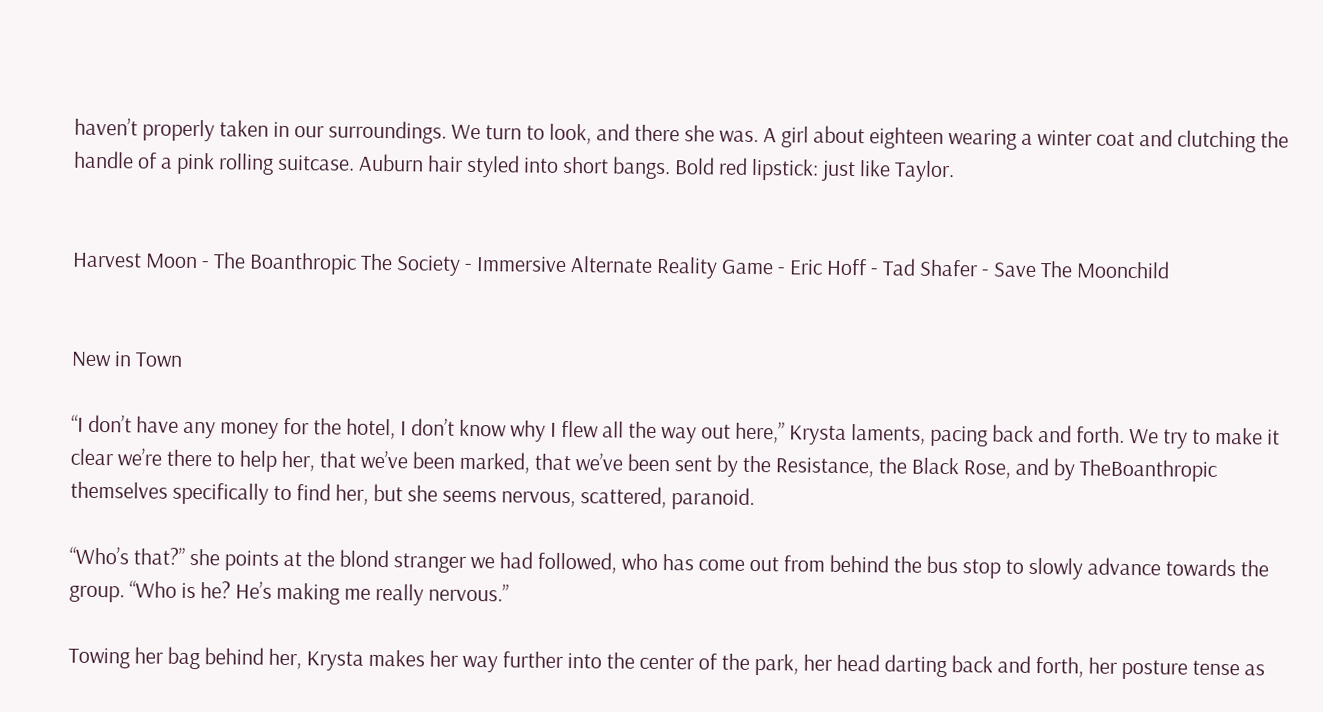haven’t properly taken in our surroundings. We turn to look, and there she was. A girl about eighteen wearing a winter coat and clutching the handle of a pink rolling suitcase. Auburn hair styled into short bangs. Bold red lipstick: just like Taylor.


Harvest Moon - The Boanthropic The Society - Immersive Alternate Reality Game - Eric Hoff - Tad Shafer - Save The Moonchild


New in Town

“I don’t have any money for the hotel, I don’t know why I flew all the way out here,” Krysta laments, pacing back and forth. We try to make it clear we’re there to help her, that we’ve been marked, that we’ve been sent by the Resistance, the Black Rose, and by TheBoanthropic themselves specifically to find her, but she seems nervous, scattered, paranoid.

“Who’s that?” she points at the blond stranger we had followed, who has come out from behind the bus stop to slowly advance towards the group. “Who is he? He’s making me really nervous.”

Towing her bag behind her, Krysta makes her way further into the center of the park, her head darting back and forth, her posture tense as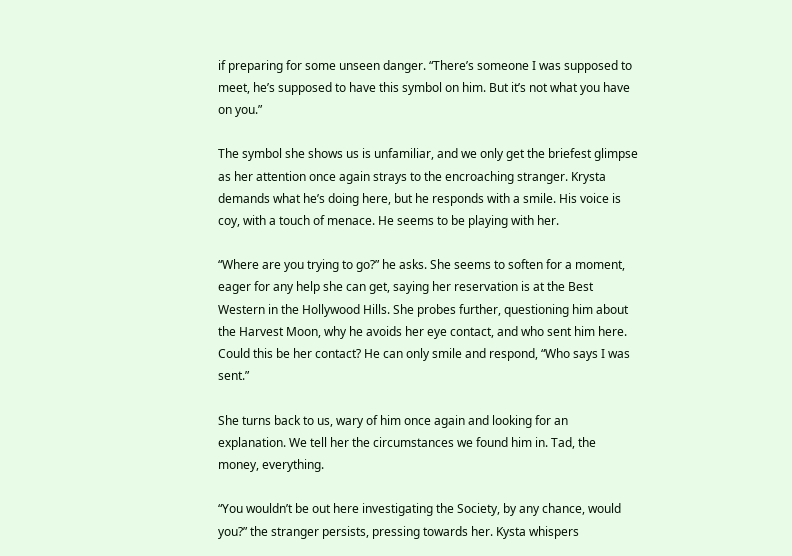if preparing for some unseen danger. “There’s someone I was supposed to meet, he’s supposed to have this symbol on him. But it’s not what you have on you.”

The symbol she shows us is unfamiliar, and we only get the briefest glimpse as her attention once again strays to the encroaching stranger. Krysta demands what he’s doing here, but he responds with a smile. His voice is coy, with a touch of menace. He seems to be playing with her.

“Where are you trying to go?” he asks. She seems to soften for a moment, eager for any help she can get, saying her reservation is at the Best Western in the Hollywood Hills. She probes further, questioning him about the Harvest Moon, why he avoids her eye contact, and who sent him here. Could this be her contact? He can only smile and respond, “Who says I was sent.”

She turns back to us, wary of him once again and looking for an explanation. We tell her the circumstances we found him in. Tad, the money, everything.

“You wouldn’t be out here investigating the Society, by any chance, would you?” the stranger persists, pressing towards her. Kysta whispers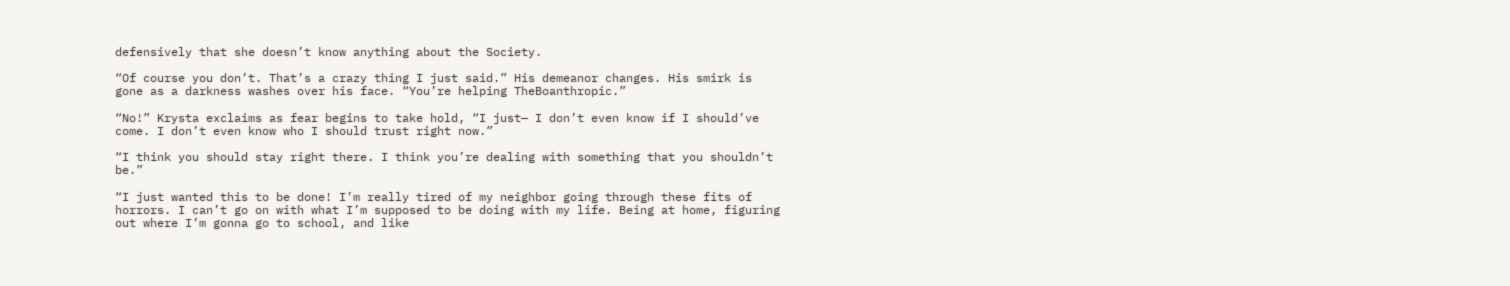defensively that she doesn’t know anything about the Society.

“Of course you don’t. That’s a crazy thing I just said.” His demeanor changes. His smirk is gone as a darkness washes over his face. “You’re helping TheBoanthropic.”

“No!” Krysta exclaims as fear begins to take hold, “I just— I don’t even know if I should’ve come. I don’t even know who I should trust right now.”

“I think you should stay right there. I think you’re dealing with something that you shouldn’t be.”

“I just wanted this to be done! I’m really tired of my neighbor going through these fits of horrors. I can’t go on with what I’m supposed to be doing with my life. Being at home, figuring out where I’m gonna go to school, and like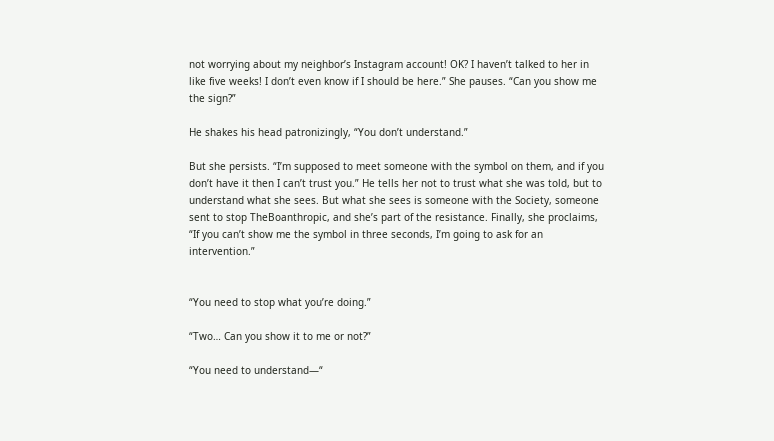not worrying about my neighbor’s Instagram account! OK? I haven’t talked to her in like five weeks! I don’t even know if I should be here.” She pauses. “Can you show me the sign?”

He shakes his head patronizingly, “You don’t understand.”

But she persists. “I’m supposed to meet someone with the symbol on them, and if you don’t have it then I can’t trust you.” He tells her not to trust what she was told, but to understand what she sees. But what she sees is someone with the Society, someone sent to stop TheBoanthropic, and she’s part of the resistance. Finally, she proclaims, “If you can’t show me the symbol in three seconds, I’m going to ask for an intervention.”


“You need to stop what you’re doing.”

“Two… Can you show it to me or not?”

“You need to understand—“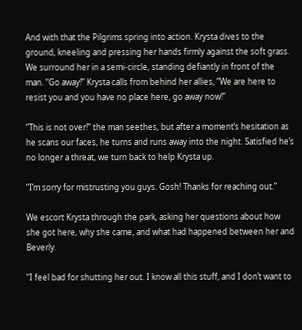And with that the Pilgrims spring into action. Krysta dives to the ground, kneeling and pressing her hands firmly against the soft grass. We surround her in a semi-circle, standing defiantly in front of the man. “Go away!” Krysta calls from behind her allies, “We are here to resist you and you have no place here, go away now!”

“This is not over!” the man seethes, but after a moment’s hesitation as he scans our faces, he turns and runs away into the night. Satisfied he’s no longer a threat, we turn back to help Krysta up.

“I’m sorry for mistrusting you guys. Gosh! Thanks for reaching out.”

We escort Krysta through the park, asking her questions about how she got here, why she came, and what had happened between her and Beverly.

“I feel bad for shutting her out. I know all this stuff, and I don’t want to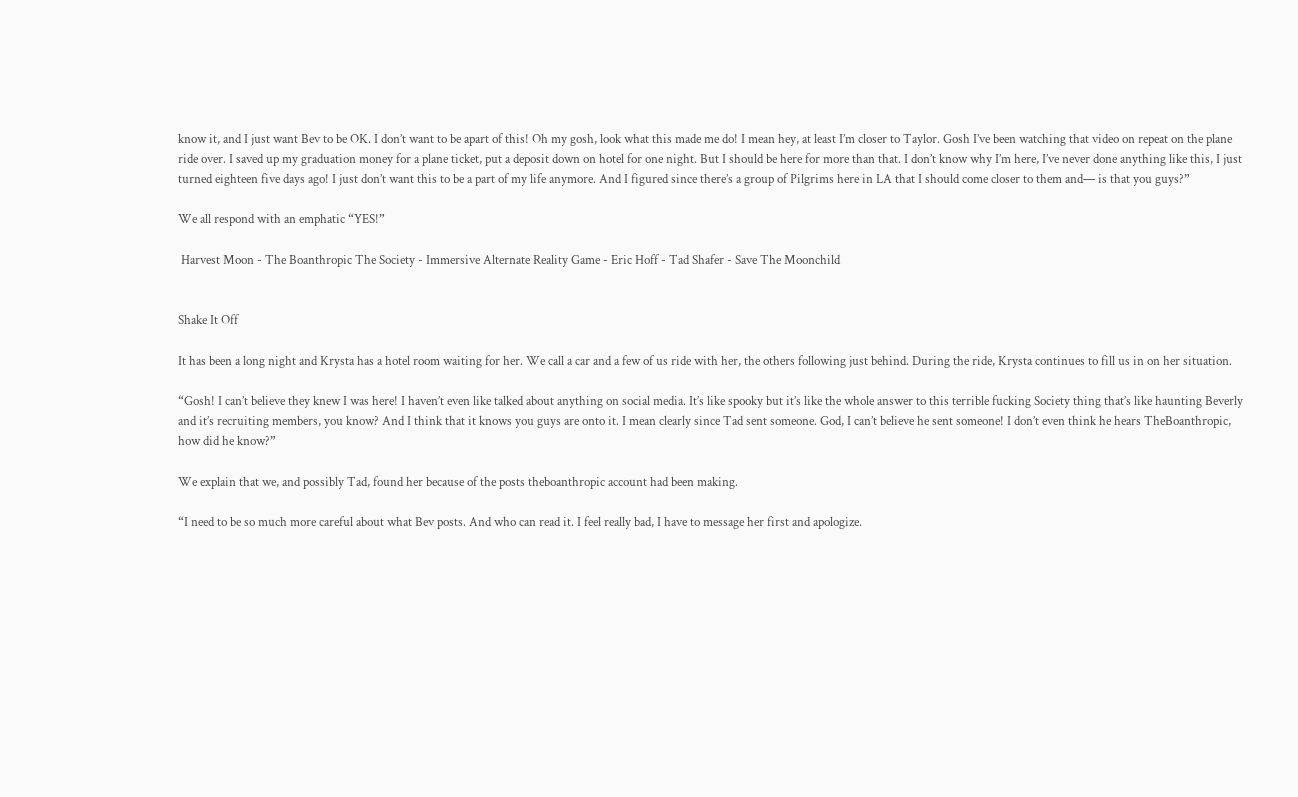know it, and I just want Bev to be OK. I don’t want to be apart of this! Oh my gosh, look what this made me do! I mean hey, at least I’m closer to Taylor. Gosh I’ve been watching that video on repeat on the plane ride over. I saved up my graduation money for a plane ticket, put a deposit down on hotel for one night. But I should be here for more than that. I don’t know why I’m here, I’ve never done anything like this, I just turned eighteen five days ago! I just don’t want this to be a part of my life anymore. And I figured since there’s a group of Pilgrims here in LA that I should come closer to them and— is that you guys?”

We all respond with an emphatic “YES!”

 Harvest Moon - The Boanthropic The Society - Immersive Alternate Reality Game - Eric Hoff - Tad Shafer - Save The Moonchild


Shake It Off

It has been a long night and Krysta has a hotel room waiting for her. We call a car and a few of us ride with her, the others following just behind. During the ride, Krysta continues to fill us in on her situation.

“Gosh! I can’t believe they knew I was here! I haven’t even like talked about anything on social media. It’s like spooky but it’s like the whole answer to this terrible fucking Society thing that’s like haunting Beverly and it’s recruiting members, you know? And I think that it knows you guys are onto it. I mean clearly since Tad sent someone. God, I can’t believe he sent someone! I don’t even think he hears TheBoanthropic, how did he know?”

We explain that we, and possibly Tad, found her because of the posts theboanthropic account had been making.

“I need to be so much more careful about what Bev posts. And who can read it. I feel really bad, I have to message her first and apologize.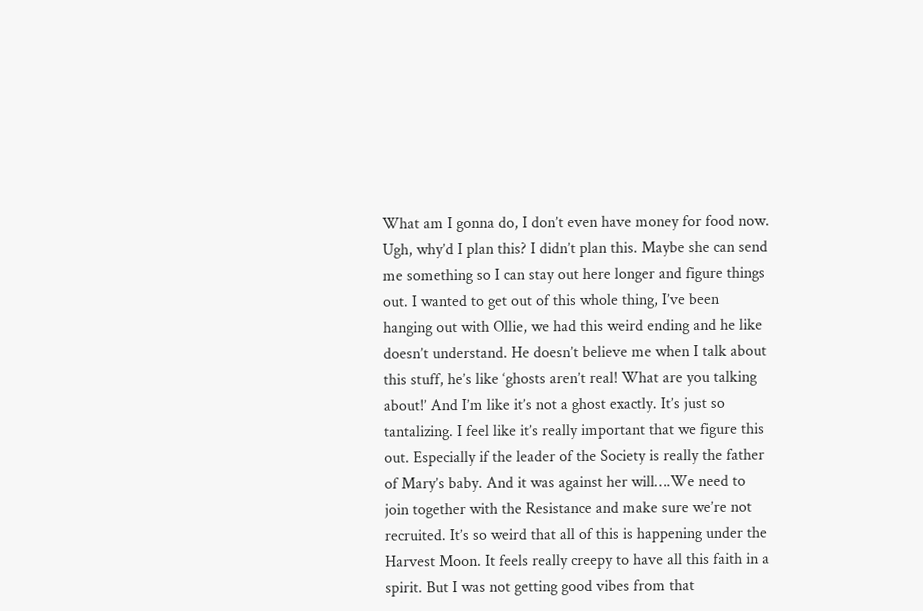What am I gonna do, I don’t even have money for food now. Ugh, why’d I plan this? I didn’t plan this. Maybe she can send me something so I can stay out here longer and figure things out. I wanted to get out of this whole thing, I’ve been hanging out with Ollie, we had this weird ending and he like doesn’t understand. He doesn’t believe me when I talk about this stuff, he’s like ‘ghosts aren’t real! What are you talking about!’ And I’m like it’s not a ghost exactly. It’s just so tantalizing. I feel like it’s really important that we figure this out. Especially if the leader of the Society is really the father of Mary’s baby. And it was against her will….We need to join together with the Resistance and make sure we’re not recruited. It’s so weird that all of this is happening under the Harvest Moon. It feels really creepy to have all this faith in a spirit. But I was not getting good vibes from that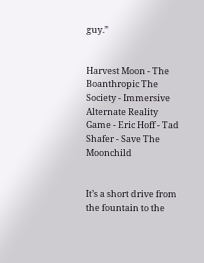guy.”


Harvest Moon - The Boanthropic The Society - Immersive Alternate Reality Game - Eric Hoff - Tad Shafer - Save The Moonchild


It’s a short drive from the fountain to the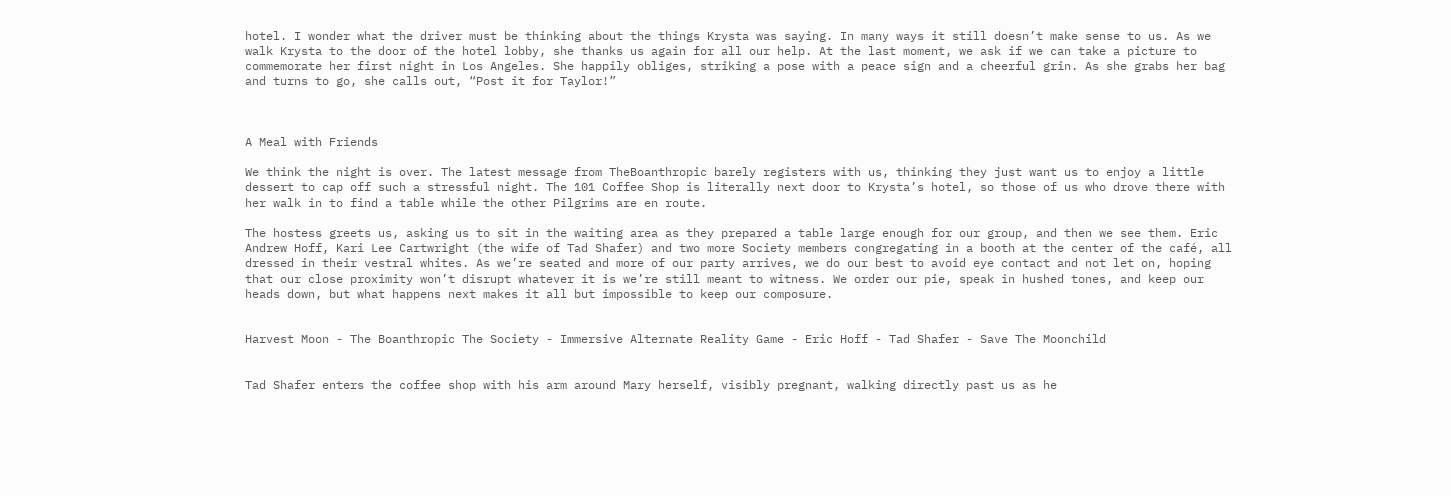hotel. I wonder what the driver must be thinking about the things Krysta was saying. In many ways it still doesn’t make sense to us. As we walk Krysta to the door of the hotel lobby, she thanks us again for all our help. At the last moment, we ask if we can take a picture to commemorate her first night in Los Angeles. She happily obliges, striking a pose with a peace sign and a cheerful grin. As she grabs her bag and turns to go, she calls out, “Post it for Taylor!”



A Meal with Friends

We think the night is over. The latest message from TheBoanthropic barely registers with us, thinking they just want us to enjoy a little dessert to cap off such a stressful night. The 101 Coffee Shop is literally next door to Krysta’s hotel, so those of us who drove there with her walk in to find a table while the other Pilgrims are en route.

The hostess greets us, asking us to sit in the waiting area as they prepared a table large enough for our group, and then we see them. Eric Andrew Hoff, Kari Lee Cartwright (the wife of Tad Shafer) and two more Society members congregating in a booth at the center of the café, all dressed in their vestral whites. As we’re seated and more of our party arrives, we do our best to avoid eye contact and not let on, hoping that our close proximity won’t disrupt whatever it is we’re still meant to witness. We order our pie, speak in hushed tones, and keep our heads down, but what happens next makes it all but impossible to keep our composure.


Harvest Moon - The Boanthropic The Society - Immersive Alternate Reality Game - Eric Hoff - Tad Shafer - Save The Moonchild


Tad Shafer enters the coffee shop with his arm around Mary herself, visibly pregnant, walking directly past us as he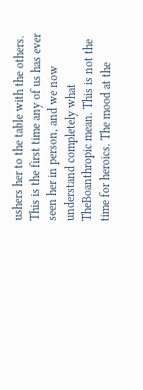ushers her to the table with the others. This is the first time any of us has ever seen her in person, and we now understand completely what TheBoanthropic mean. This is not the time for heroics. The mood at the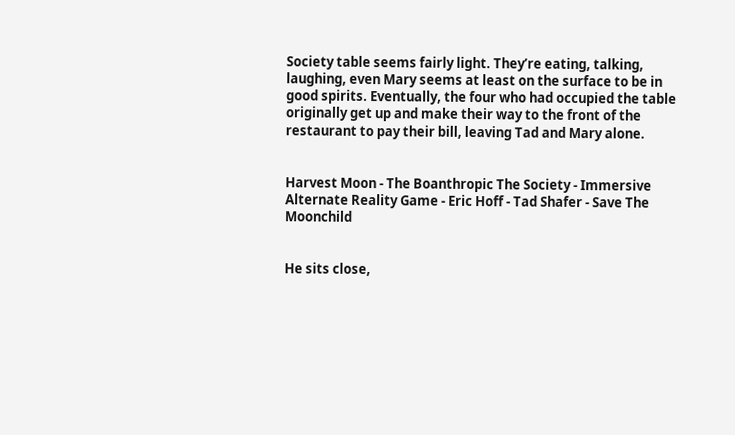Society table seems fairly light. They’re eating, talking, laughing, even Mary seems at least on the surface to be in good spirits. Eventually, the four who had occupied the table originally get up and make their way to the front of the restaurant to pay their bill, leaving Tad and Mary alone.


Harvest Moon - The Boanthropic The Society - Immersive Alternate Reality Game - Eric Hoff - Tad Shafer - Save The Moonchild


He sits close,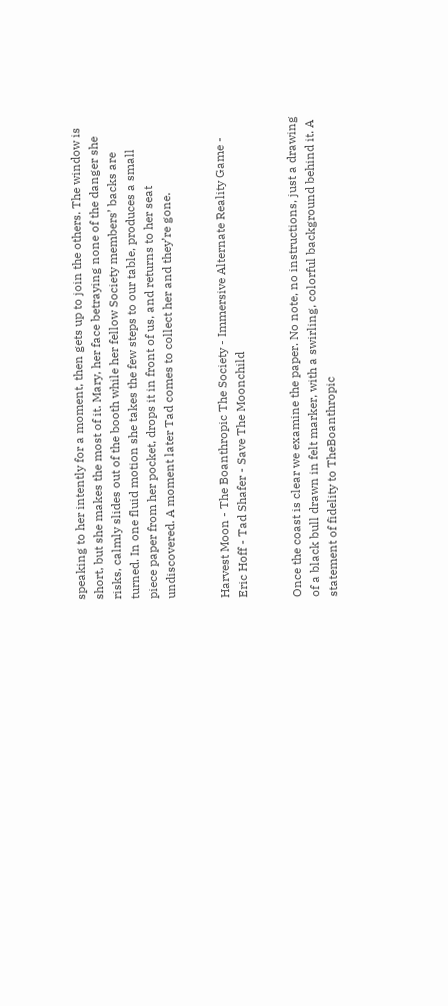speaking to her intently for a moment, then gets up to join the others. The window is short, but she makes the most of it. Mary, her face betraying none of the danger she risks, calmly slides out of the booth while her fellow Society members’ backs are turned. In one fluid motion she takes the few steps to our table, produces a small piece paper from her pocket, drops it in front of us, and returns to her seat undiscovered. A moment later Tad comes to collect her and they’re gone.


Harvest Moon - The Boanthropic The Society - Immersive Alternate Reality Game - Eric Hoff - Tad Shafer - Save The Moonchild


Once the coast is clear we examine the paper. No note, no instructions, just a drawing of a black bull drawn in felt marker, with a swirling, colorful background behind it. A statement of fidelity to TheBoanthropic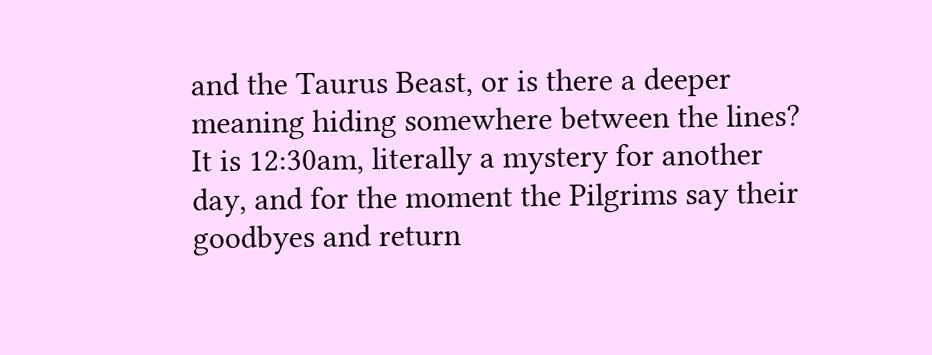and the Taurus Beast, or is there a deeper meaning hiding somewhere between the lines? It is 12:30am, literally a mystery for another day, and for the moment the Pilgrims say their goodbyes and return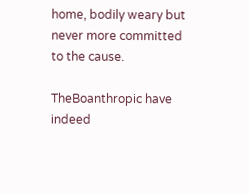home, bodily weary but never more committed to the cause.

TheBoanthropic have indeed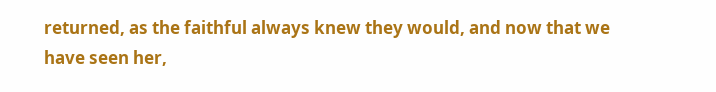returned, as the faithful always knew they would, and now that we have seen her,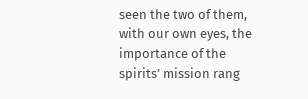seen the two of them, with our own eyes, the importance of the spirits’ mission rang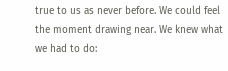true to us as never before. We could feel the moment drawing near. We knew what we had to do: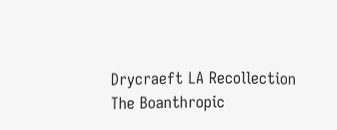Drycraeft LA Recollection The Boanthropic